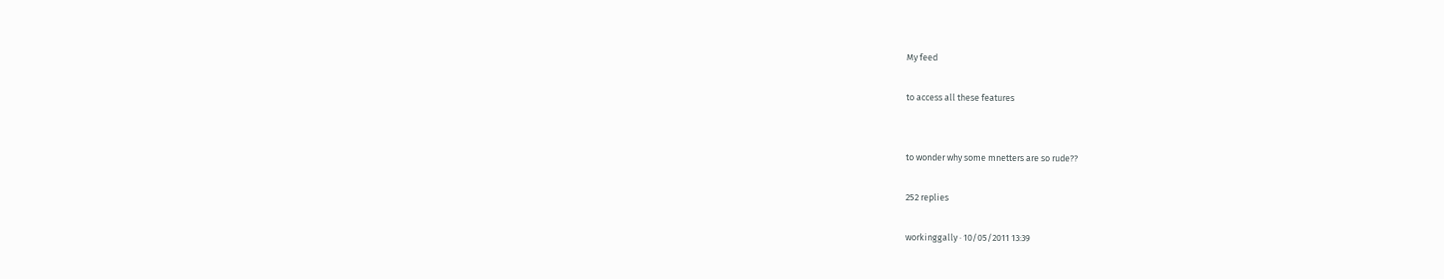My feed

to access all these features


to wonder why some mnetters are so rude??

252 replies

workinggally · 10/05/2011 13:39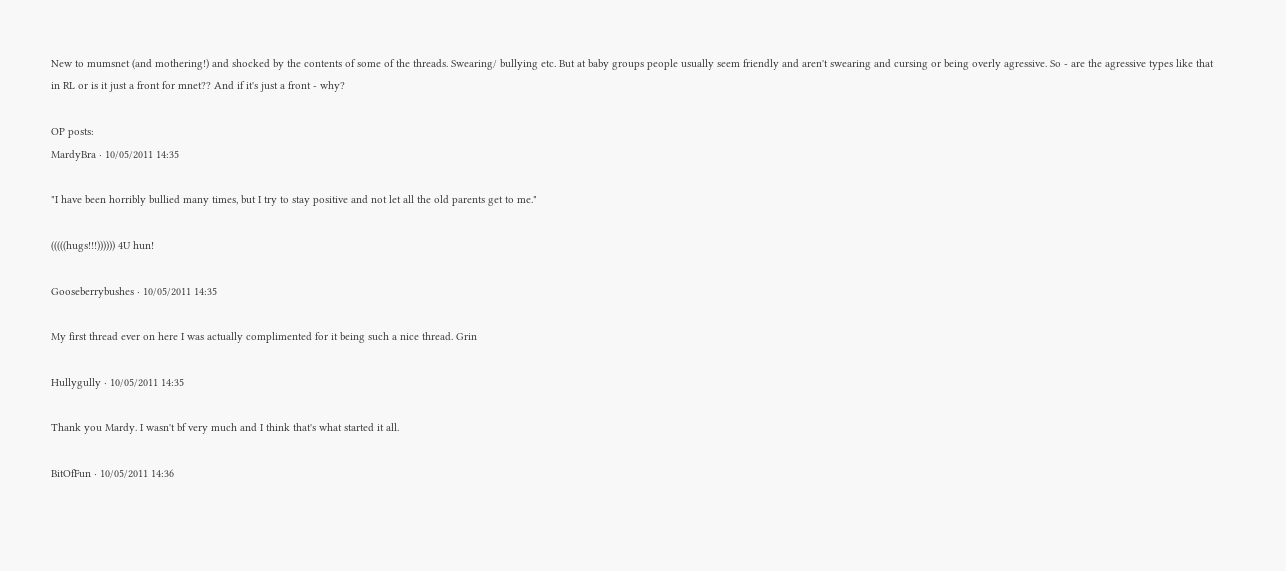New to mumsnet (and mothering!) and shocked by the contents of some of the threads. Swearing/ bullying etc. But at baby groups people usually seem friendly and aren't swearing and cursing or being overly agressive. So - are the agressive types like that in RL or is it just a front for mnet?? And if it's just a front - why?

OP posts:
MardyBra · 10/05/2011 14:35

"I have been horribly bullied many times, but I try to stay positive and not let all the old parents get to me."

(((((hugs!!!)))))) 4U hun!

Gooseberrybushes · 10/05/2011 14:35

My first thread ever on here I was actually complimented for it being such a nice thread. Grin

Hullygully · 10/05/2011 14:35

Thank you Mardy. I wasn't bf very much and I think that's what started it all.

BitOfFun · 10/05/2011 14:36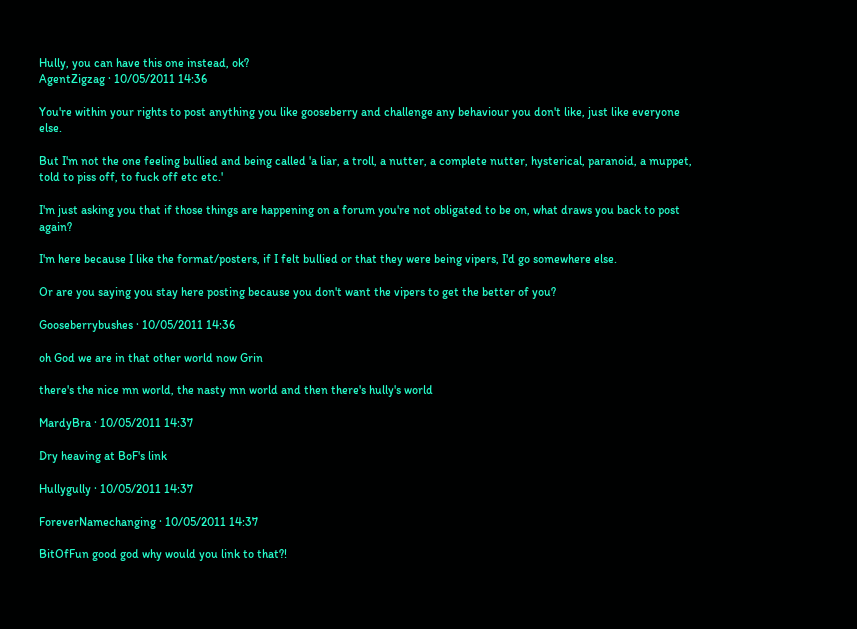Hully, you can have this one instead, ok?
AgentZigzag · 10/05/2011 14:36

You're within your rights to post anything you like gooseberry and challenge any behaviour you don't like, just like everyone else.

But I'm not the one feeling bullied and being called 'a liar, a troll, a nutter, a complete nutter, hysterical, paranoid, a muppet, told to piss off, to fuck off etc etc.'

I'm just asking you that if those things are happening on a forum you're not obligated to be on, what draws you back to post again?

I'm here because I like the format/posters, if I felt bullied or that they were being vipers, I'd go somewhere else.

Or are you saying you stay here posting because you don't want the vipers to get the better of you?

Gooseberrybushes · 10/05/2011 14:36

oh God we are in that other world now Grin

there's the nice mn world, the nasty mn world and then there's hully's world

MardyBra · 10/05/2011 14:37

Dry heaving at BoF's link

Hullygully · 10/05/2011 14:37

ForeverNamechanging · 10/05/2011 14:37

BitOfFun good god why would you link to that?!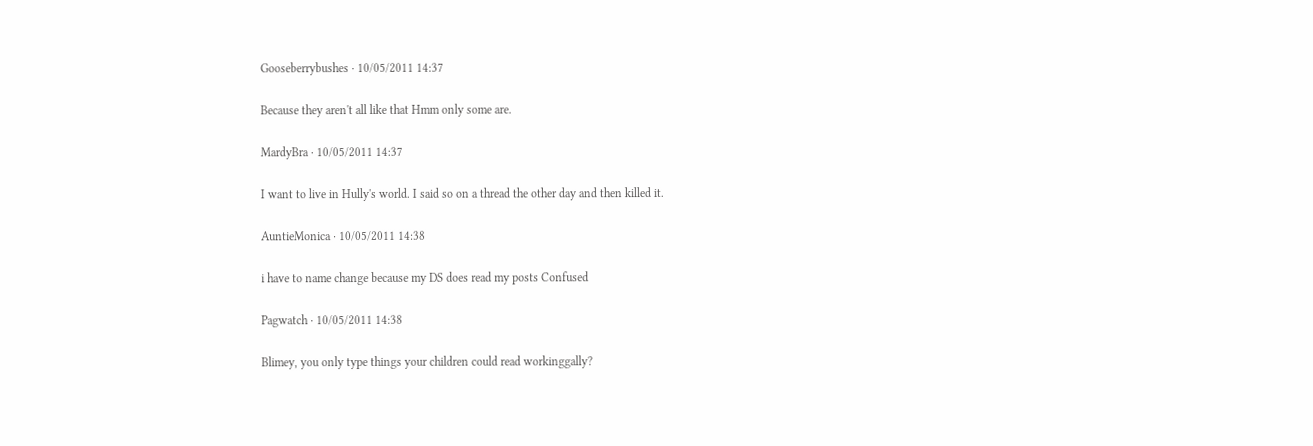Gooseberrybushes · 10/05/2011 14:37

Because they aren't all like that Hmm only some are.

MardyBra · 10/05/2011 14:37

I want to live in Hully's world. I said so on a thread the other day and then killed it.

AuntieMonica · 10/05/2011 14:38

i have to name change because my DS does read my posts Confused

Pagwatch · 10/05/2011 14:38

Blimey, you only type things your children could read workinggally?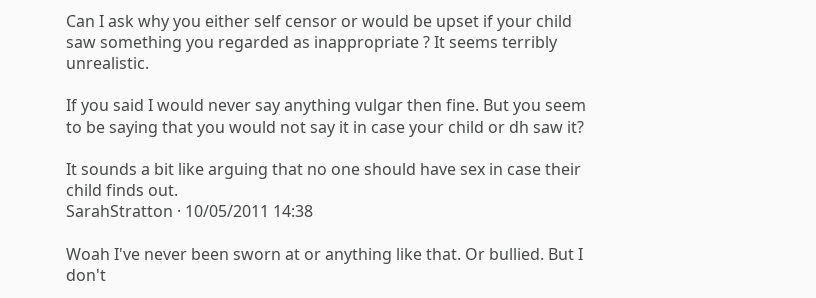Can I ask why you either self censor or would be upset if your child saw something you regarded as inappropriate ? It seems terribly unrealistic.

If you said I would never say anything vulgar then fine. But you seem to be saying that you would not say it in case your child or dh saw it?

It sounds a bit like arguing that no one should have sex in case their child finds out.
SarahStratton · 10/05/2011 14:38

Woah I've never been sworn at or anything like that. Or bullied. But I don't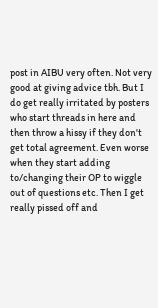post in AIBU very often. Not very good at giving advice tbh. But I do get really irritated by posters who start threads in here and then throw a hissy if they don't get total agreement. Even worse when they start adding to/changing their OP to wiggle out of questions etc. Then I get really pissed off and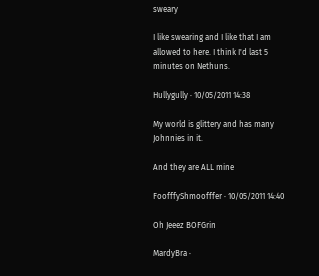sweary

I like swearing and I like that I am allowed to here. I think I'd last 5 minutes on Nethuns.

Hullygully · 10/05/2011 14:38

My world is glittery and has many Johnnies in it.

And they are ALL mine

FoofffyShmoofffer · 10/05/2011 14:40

Oh Jeeez BOFGrin

MardyBra ·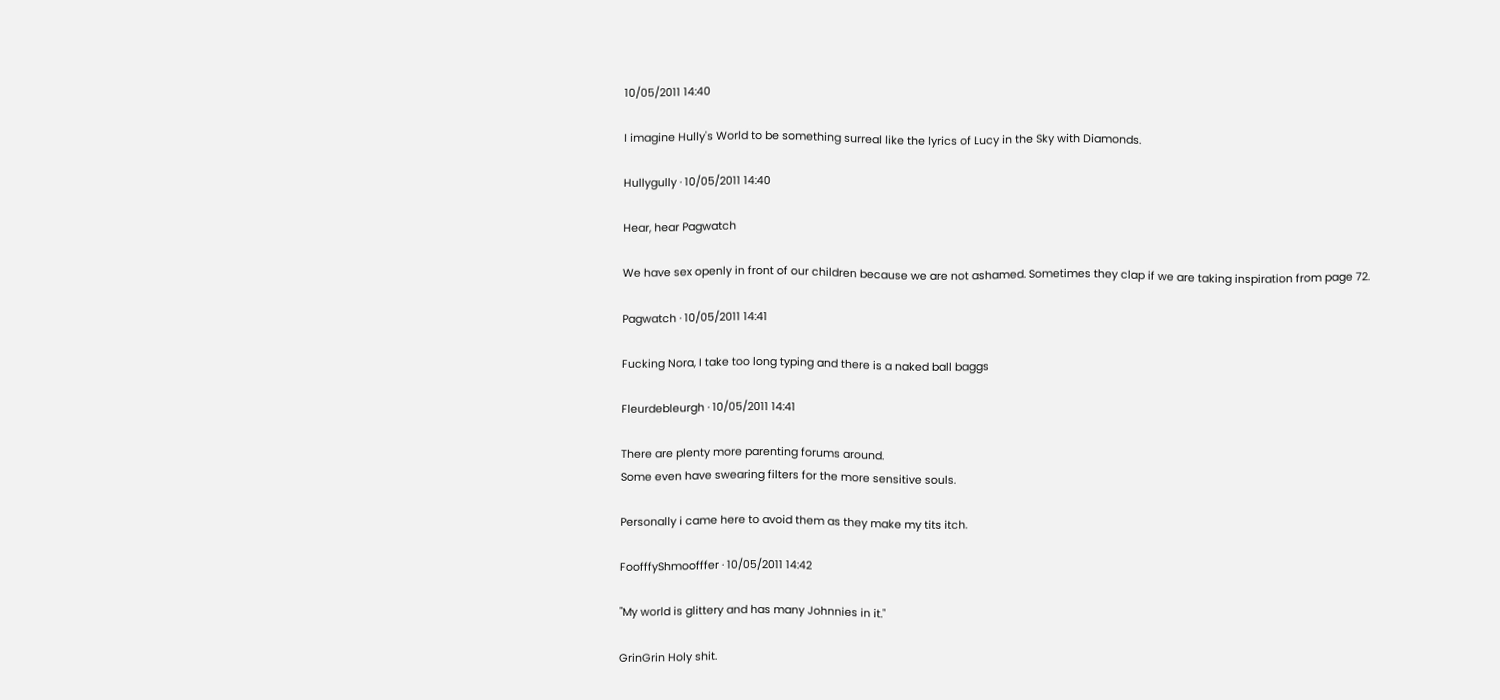10/05/2011 14:40

I imagine Hully's World to be something surreal like the lyrics of Lucy in the Sky with Diamonds.

Hullygully · 10/05/2011 14:40

Hear, hear Pagwatch

We have sex openly in front of our children because we are not ashamed. Sometimes they clap if we are taking inspiration from page 72.

Pagwatch · 10/05/2011 14:41

Fucking Nora, I take too long typing and there is a naked ball baggs

Fleurdebleurgh · 10/05/2011 14:41

There are plenty more parenting forums around.
Some even have swearing filters for the more sensitive souls.

Personally i came here to avoid them as they make my tits itch.

FoofffyShmoofffer · 10/05/2011 14:42

"My world is glittery and has many Johnnies in it."

GrinGrin Holy shit.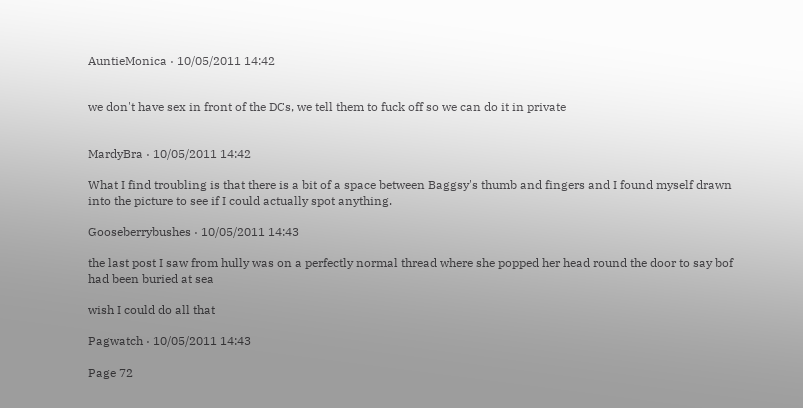AuntieMonica · 10/05/2011 14:42


we don't have sex in front of the DCs, we tell them to fuck off so we can do it in private


MardyBra · 10/05/2011 14:42

What I find troubling is that there is a bit of a space between Baggsy's thumb and fingers and I found myself drawn into the picture to see if I could actually spot anything.

Gooseberrybushes · 10/05/2011 14:43

the last post I saw from hully was on a perfectly normal thread where she popped her head round the door to say bof had been buried at sea

wish I could do all that

Pagwatch · 10/05/2011 14:43

Page 72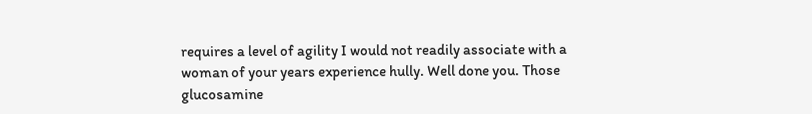requires a level of agility I would not readily associate with a woman of your years experience hully. Well done you. Those glucosamine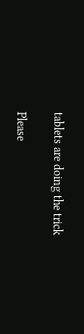tablets are doing the trick

Please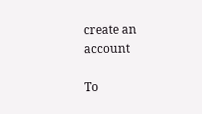create an account

To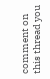comment on this thread you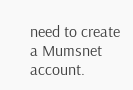need to create a Mumsnet account.